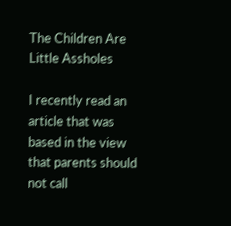The Children Are Little Assholes

I recently read an article that was based in the view that parents should not call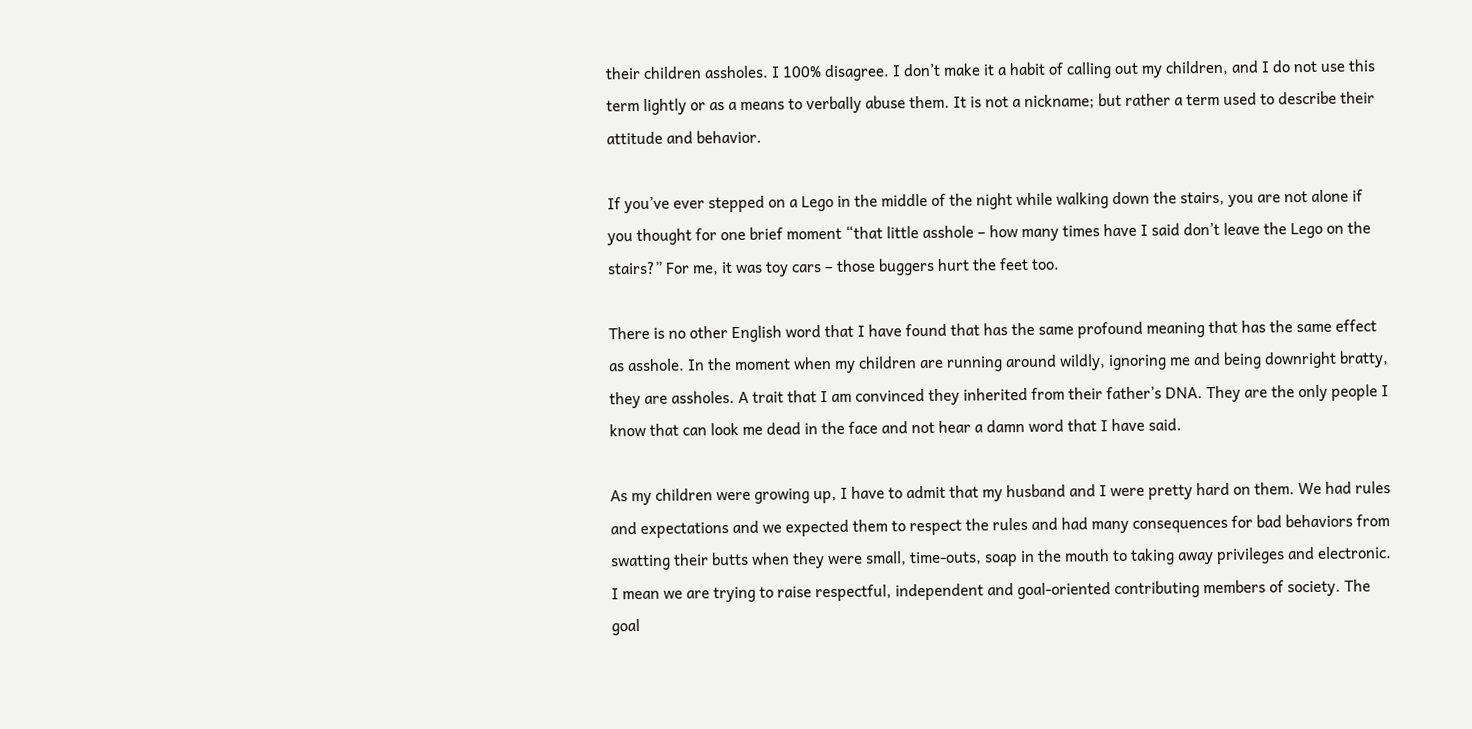their children assholes. I 100% disagree. I don’t make it a habit of calling out my children, and I do not use this term lightly or as a means to verbally abuse them. It is not a nickname; but rather a term used to describe their attitude and behavior.

If you’ve ever stepped on a Lego in the middle of the night while walking down the stairs, you are not alone if you thought for one brief moment “that little asshole – how many times have I said don’t leave the Lego on the stairs?” For me, it was toy cars – those buggers hurt the feet too.

There is no other English word that I have found that has the same profound meaning that has the same effect as asshole. In the moment when my children are running around wildly, ignoring me and being downright bratty, they are assholes. A trait that I am convinced they inherited from their father’s DNA. They are the only people I know that can look me dead in the face and not hear a damn word that I have said.

As my children were growing up, I have to admit that my husband and I were pretty hard on them. We had rules and expectations and we expected them to respect the rules and had many consequences for bad behaviors from swatting their butts when they were small, time-outs, soap in the mouth to taking away privileges and electronic. I mean we are trying to raise respectful, independent and goal-oriented contributing members of society. The goal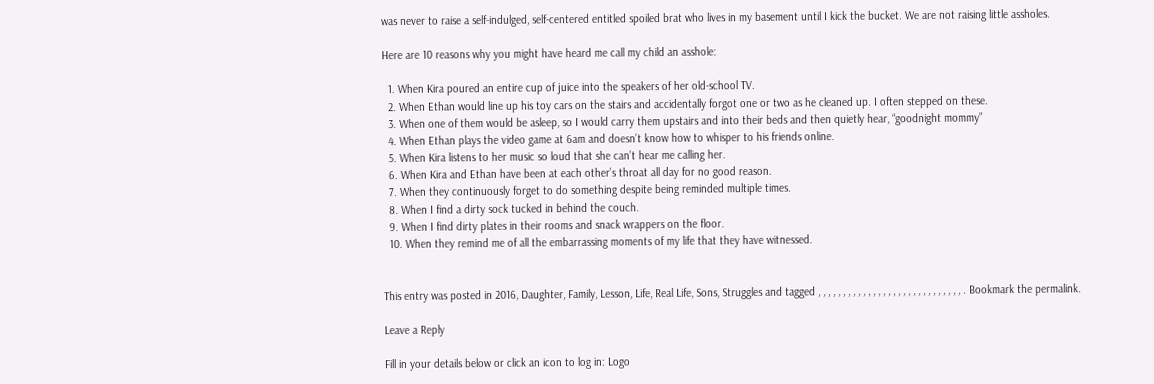was never to raise a self-indulged, self-centered entitled spoiled brat who lives in my basement until I kick the bucket. We are not raising little assholes.

Here are 10 reasons why you might have heard me call my child an asshole:

  1. When Kira poured an entire cup of juice into the speakers of her old-school TV.
  2. When Ethan would line up his toy cars on the stairs and accidentally forgot one or two as he cleaned up. I often stepped on these.
  3. When one of them would be asleep, so I would carry them upstairs and into their beds and then quietly hear, “goodnight mommy”
  4. When Ethan plays the video game at 6am and doesn’t know how to whisper to his friends online.
  5. When Kira listens to her music so loud that she can’t hear me calling her.
  6. When Kira and Ethan have been at each other’s throat all day for no good reason.
  7. When they continuously forget to do something despite being reminded multiple times.
  8. When I find a dirty sock tucked in behind the couch.
  9. When I find dirty plates in their rooms and snack wrappers on the floor.
  10. When they remind me of all the embarrassing moments of my life that they have witnessed.


This entry was posted in 2016, Daughter, Family, Lesson, Life, Real Life, Sons, Struggles and tagged , , , , , , , , , , , , , , , , , , , , , , , , , , , , , . Bookmark the permalink.

Leave a Reply

Fill in your details below or click an icon to log in: Logo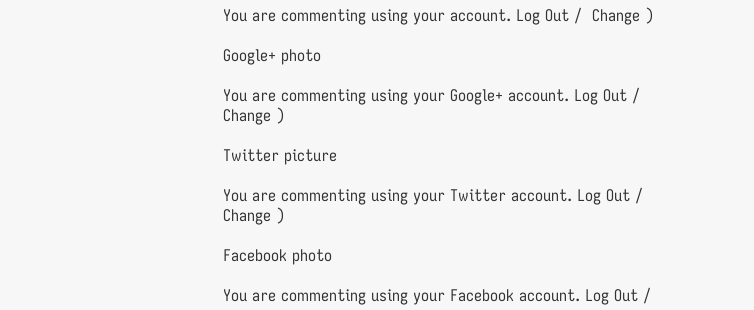You are commenting using your account. Log Out /  Change )

Google+ photo

You are commenting using your Google+ account. Log Out /  Change )

Twitter picture

You are commenting using your Twitter account. Log Out /  Change )

Facebook photo

You are commenting using your Facebook account. Log Out /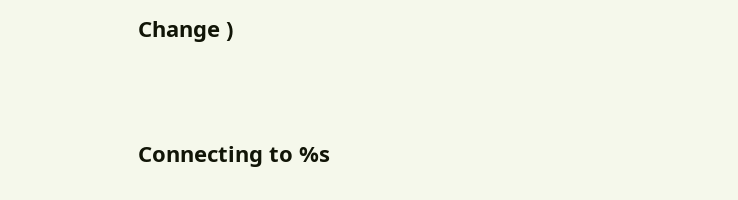Change )


Connecting to %s